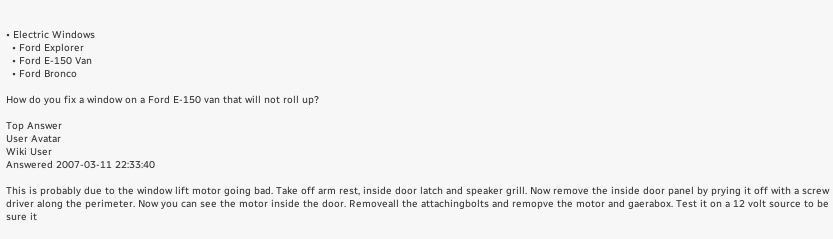• Electric Windows
  • Ford Explorer
  • Ford E-150 Van
  • Ford Bronco

How do you fix a window on a Ford E-150 van that will not roll up?

Top Answer
User Avatar
Wiki User
Answered 2007-03-11 22:33:40

This is probably due to the window lift motor going bad. Take off arm rest, inside door latch and speaker grill. Now remove the inside door panel by prying it off with a screw driver along the perimeter. Now you can see the motor inside the door. Removeall the attachingbolts and remopve the motor and gaerabox. Test it on a 12 volt source to be sure it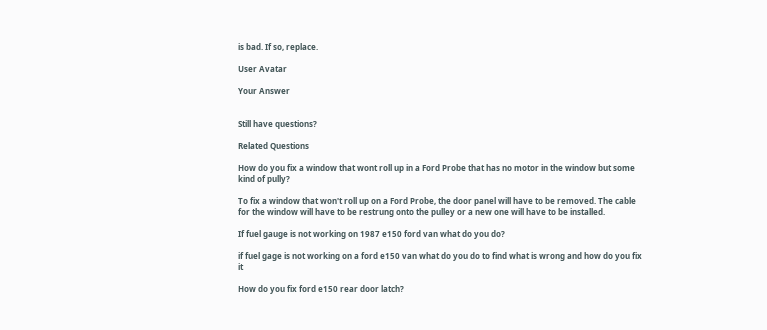is bad. If so, replace.

User Avatar

Your Answer


Still have questions?

Related Questions

How do you fix a window that wont roll up in a Ford Probe that has no motor in the window but some kind of pully?

To fix a window that won't roll up on a Ford Probe, the door panel will have to be removed. The cable for the window will have to be restrung onto the pulley or a new one will have to be installed.

If fuel gauge is not working on 1987 e150 ford van what do you do?

if fuel gage is not working on a ford e150 van what do you do to find what is wrong and how do you fix it

How do you fix ford e150 rear door latch?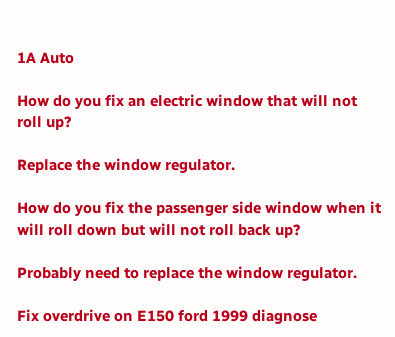1A Auto

How do you fix an electric window that will not roll up?

Replace the window regulator.

How do you fix the passenger side window when it will roll down but will not roll back up?

Probably need to replace the window regulator.

Fix overdrive on E150 ford 1999 diagnose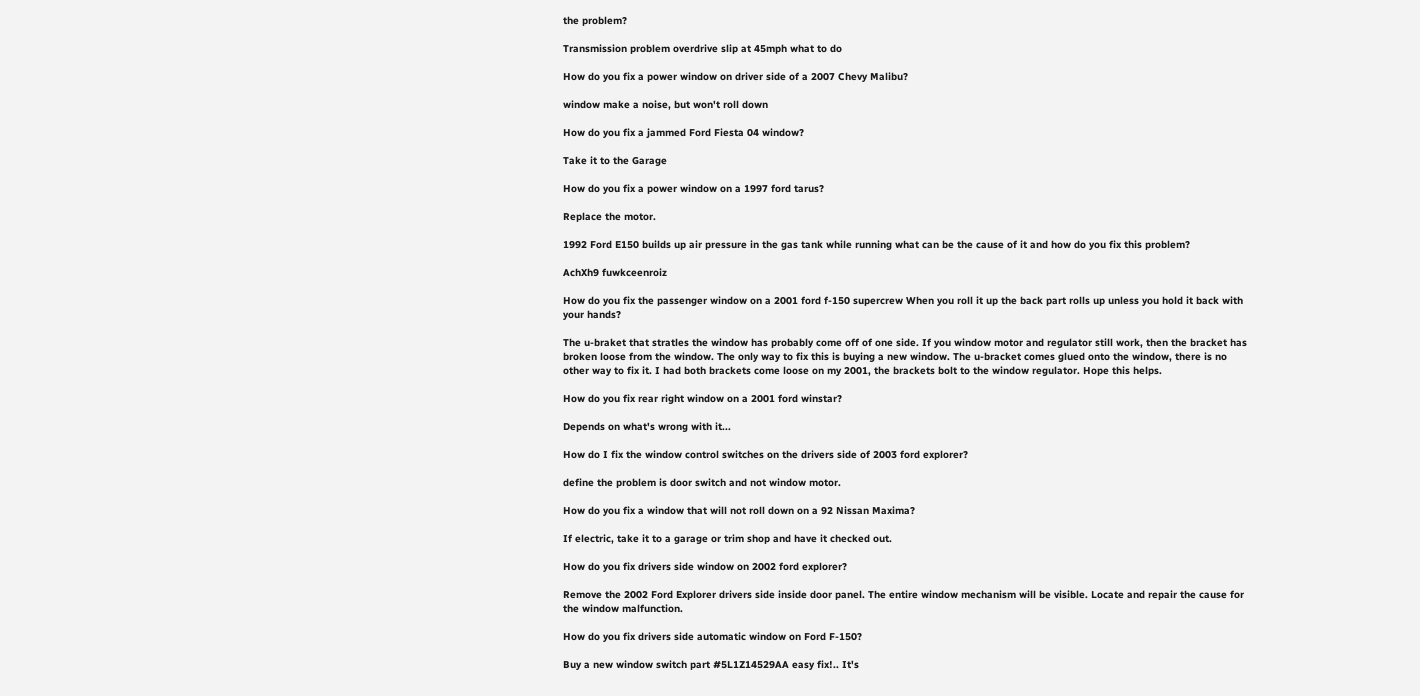the problem?

Transmission problem overdrive slip at 45mph what to do

How do you fix a power window on driver side of a 2007 Chevy Malibu?

window make a noise, but won't roll down

How do you fix a jammed Ford Fiesta 04 window?

Take it to the Garage

How do you fix a power window on a 1997 ford tarus?

Replace the motor.

1992 Ford E150 builds up air pressure in the gas tank while running what can be the cause of it and how do you fix this problem?

AchXh9 fuwkceenroiz

How do you fix the passenger window on a 2001 ford f-150 supercrew When you roll it up the back part rolls up unless you hold it back with your hands?

The u-braket that stratles the window has probably come off of one side. If you window motor and regulator still work, then the bracket has broken loose from the window. The only way to fix this is buying a new window. The u-bracket comes glued onto the window, there is no other way to fix it. I had both brackets come loose on my 2001, the brackets bolt to the window regulator. Hope this helps.

How do you fix rear right window on a 2001 ford winstar?

Depends on what's wrong with it...

How do I fix the window control switches on the drivers side of 2003 ford explorer?

define the problem is door switch and not window motor.

How do you fix a window that will not roll down on a 92 Nissan Maxima?

If electric, take it to a garage or trim shop and have it checked out.

How do you fix drivers side window on 2002 ford explorer?

Remove the 2002 Ford Explorer drivers side inside door panel. The entire window mechanism will be visible. Locate and repair the cause for the window malfunction.

How do you fix drivers side automatic window on Ford F-150?

Buy a new window switch part #5L1Z14529AA easy fix!.. It's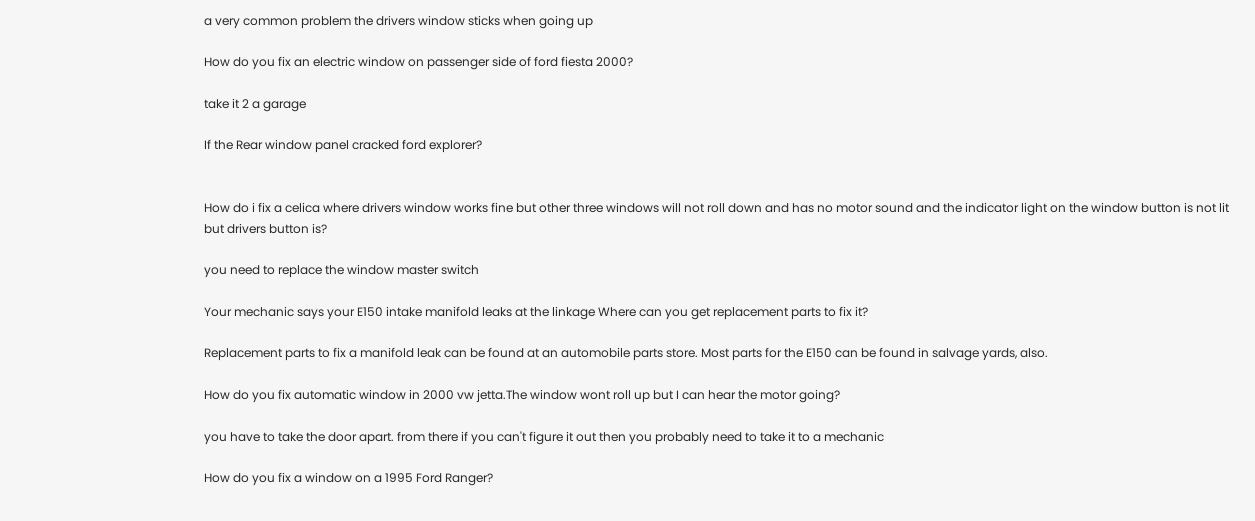a very common problem the drivers window sticks when going up

How do you fix an electric window on passenger side of ford fiesta 2000?

take it 2 a garage

If the Rear window panel cracked ford explorer?


How do i fix a celica where drivers window works fine but other three windows will not roll down and has no motor sound and the indicator light on the window button is not lit but drivers button is?

you need to replace the window master switch

Your mechanic says your E150 intake manifold leaks at the linkage Where can you get replacement parts to fix it?

Replacement parts to fix a manifold leak can be found at an automobile parts store. Most parts for the E150 can be found in salvage yards, also.

How do you fix automatic window in 2000 vw jetta.The window wont roll up but I can hear the motor going?

you have to take the door apart. from there if you can't figure it out then you probably need to take it to a mechanic

How do you fix a window on a 1995 Ford Ranger?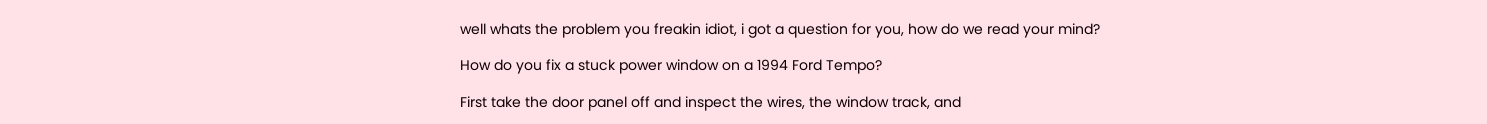well whats the problem you freakin idiot, i got a question for you, how do we read your mind?

How do you fix a stuck power window on a 1994 Ford Tempo?

First take the door panel off and inspect the wires, the window track, and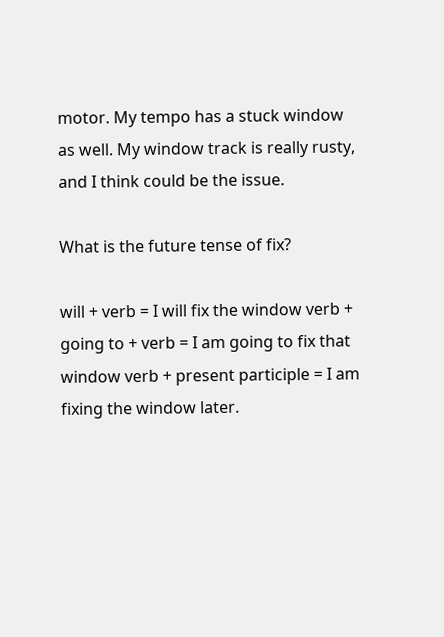motor. My tempo has a stuck window as well. My window track is really rusty, and I think could be the issue.

What is the future tense of fix?

will + verb = I will fix the window verb + going to + verb = I am going to fix that window verb + present participle = I am fixing the window later.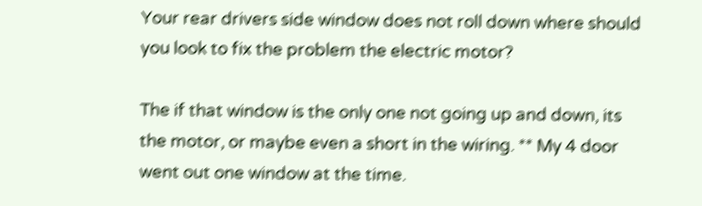Your rear drivers side window does not roll down where should you look to fix the problem the electric motor?

The if that window is the only one not going up and down, its the motor, or maybe even a short in the wiring. ** My 4 door went out one window at the time.